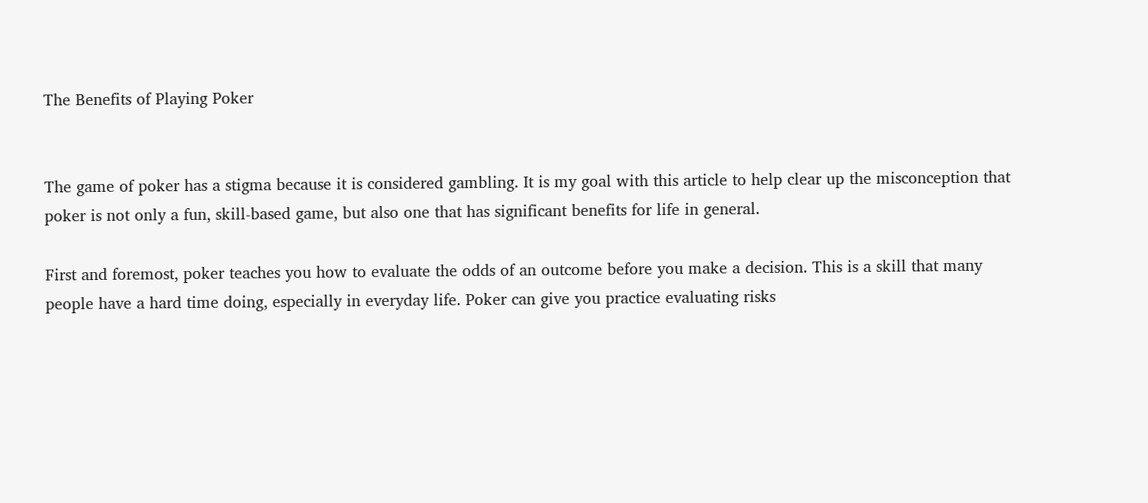The Benefits of Playing Poker


The game of poker has a stigma because it is considered gambling. It is my goal with this article to help clear up the misconception that poker is not only a fun, skill-based game, but also one that has significant benefits for life in general.

First and foremost, poker teaches you how to evaluate the odds of an outcome before you make a decision. This is a skill that many people have a hard time doing, especially in everyday life. Poker can give you practice evaluating risks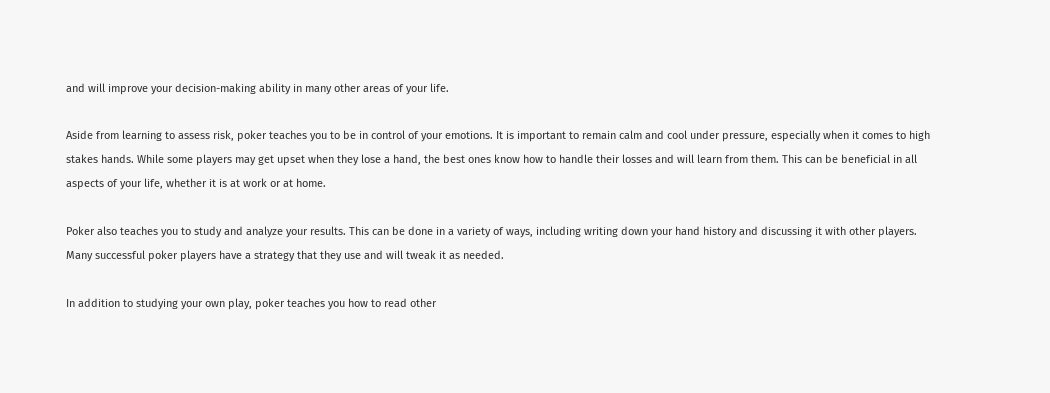and will improve your decision-making ability in many other areas of your life.

Aside from learning to assess risk, poker teaches you to be in control of your emotions. It is important to remain calm and cool under pressure, especially when it comes to high stakes hands. While some players may get upset when they lose a hand, the best ones know how to handle their losses and will learn from them. This can be beneficial in all aspects of your life, whether it is at work or at home.

Poker also teaches you to study and analyze your results. This can be done in a variety of ways, including writing down your hand history and discussing it with other players. Many successful poker players have a strategy that they use and will tweak it as needed.

In addition to studying your own play, poker teaches you how to read other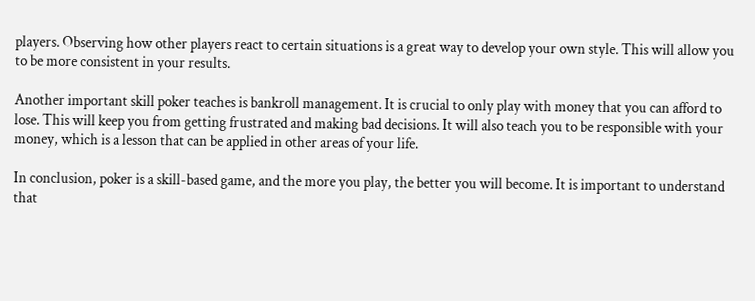players. Observing how other players react to certain situations is a great way to develop your own style. This will allow you to be more consistent in your results.

Another important skill poker teaches is bankroll management. It is crucial to only play with money that you can afford to lose. This will keep you from getting frustrated and making bad decisions. It will also teach you to be responsible with your money, which is a lesson that can be applied in other areas of your life.

In conclusion, poker is a skill-based game, and the more you play, the better you will become. It is important to understand that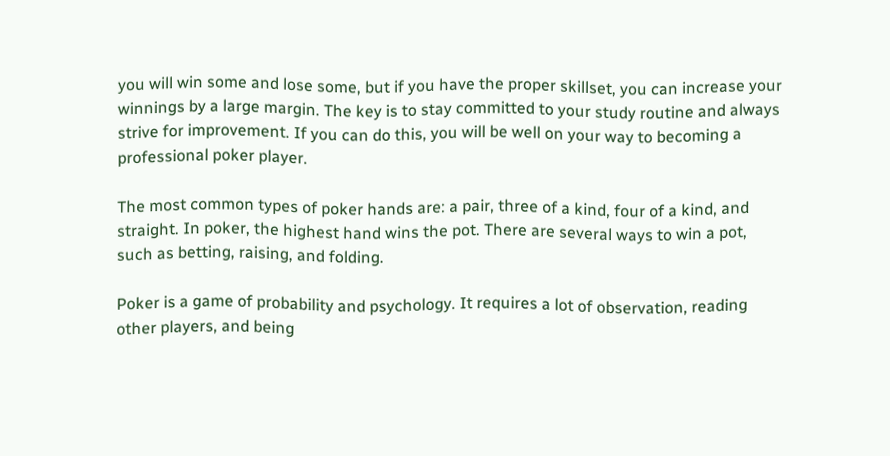you will win some and lose some, but if you have the proper skillset, you can increase your winnings by a large margin. The key is to stay committed to your study routine and always strive for improvement. If you can do this, you will be well on your way to becoming a professional poker player.

The most common types of poker hands are: a pair, three of a kind, four of a kind, and straight. In poker, the highest hand wins the pot. There are several ways to win a pot, such as betting, raising, and folding.

Poker is a game of probability and psychology. It requires a lot of observation, reading other players, and being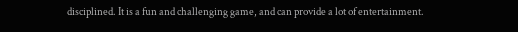disciplined. It is a fun and challenging game, and can provide a lot of entertainment.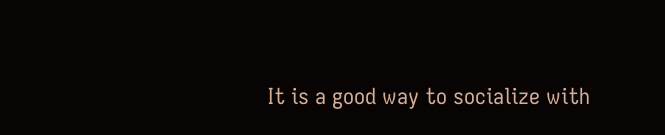It is a good way to socialize with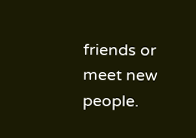friends or meet new people.